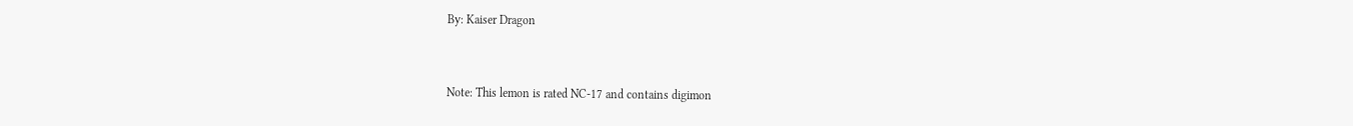By: Kaiser Dragon


Note: This lemon is rated NC-17 and contains digimon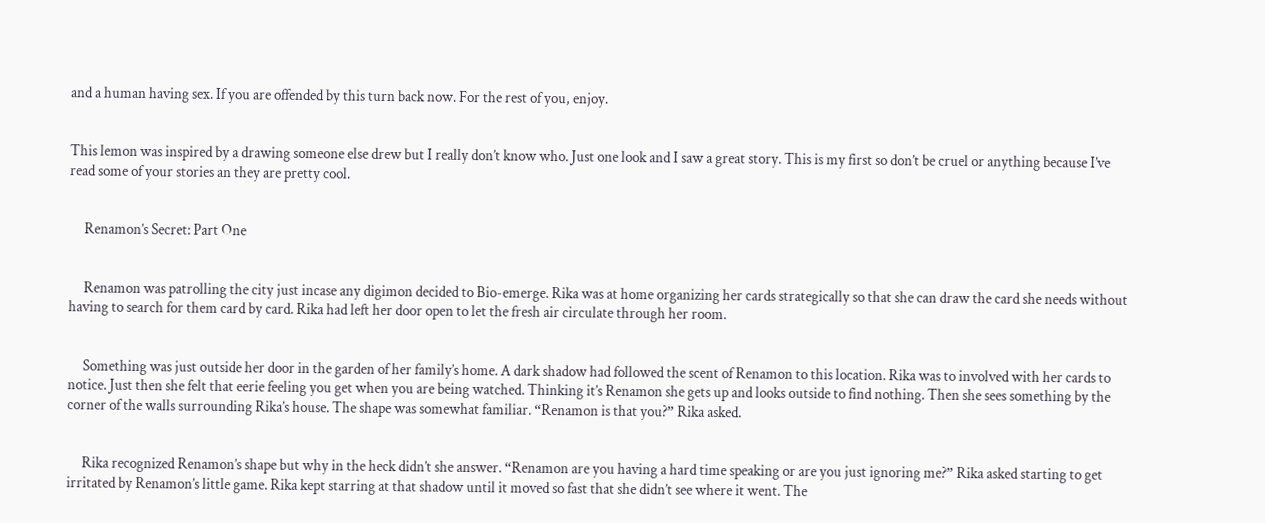and a human having sex. If you are offended by this turn back now. For the rest of you, enjoy.


This lemon was inspired by a drawing someone else drew but I really don’t know who. Just one look and I saw a great story. This is my first so don’t be cruel or anything because I’ve read some of your stories an they are pretty cool.


     Renamon’s Secret: Part One


     Renamon was patrolling the city just incase any digimon decided to Bio-emerge. Rika was at home organizing her cards strategically so that she can draw the card she needs without having to search for them card by card. Rika had left her door open to let the fresh air circulate through her room.


     Something was just outside her door in the garden of her family’s home. A dark shadow had followed the scent of Renamon to this location. Rika was to involved with her cards to notice. Just then she felt that eerie feeling you get when you are being watched. Thinking it’s Renamon she gets up and looks outside to find nothing. Then she sees something by the corner of the walls surrounding Rika’s house. The shape was somewhat familiar. “Renamon is that you?” Rika asked.


     Rika recognized Renamon’s shape but why in the heck didn’t she answer. “Renamon are you having a hard time speaking or are you just ignoring me?” Rika asked starting to get irritated by Renamon’s little game. Rika kept starring at that shadow until it moved so fast that she didn’t see where it went. The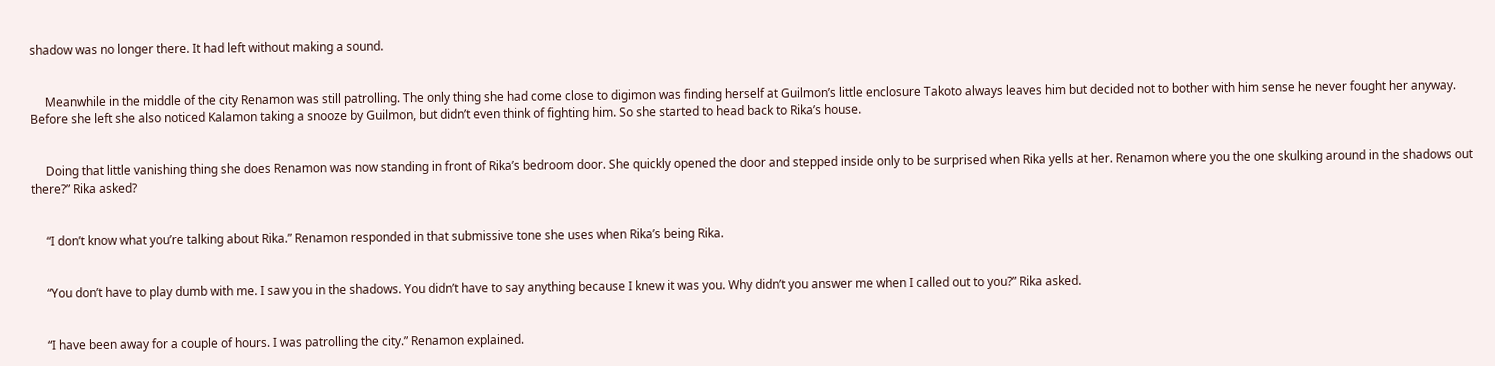shadow was no longer there. It had left without making a sound.


     Meanwhile in the middle of the city Renamon was still patrolling. The only thing she had come close to digimon was finding herself at Guilmon’s little enclosure Takoto always leaves him but decided not to bother with him sense he never fought her anyway. Before she left she also noticed Kalamon taking a snooze by Guilmon, but didn’t even think of fighting him. So she started to head back to Rika’s house.


     Doing that little vanishing thing she does Renamon was now standing in front of Rika’s bedroom door. She quickly opened the door and stepped inside only to be surprised when Rika yells at her. Renamon where you the one skulking around in the shadows out there?” Rika asked?


     “I don’t know what you’re talking about Rika.” Renamon responded in that submissive tone she uses when Rika’s being Rika.


     “You don’t have to play dumb with me. I saw you in the shadows. You didn’t have to say anything because I knew it was you. Why didn’t you answer me when I called out to you?” Rika asked.


     “I have been away for a couple of hours. I was patrolling the city.” Renamon explained.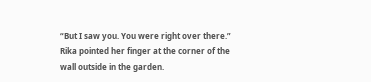“But I saw you. You were right over there.” Rika pointed her finger at the corner of the wall outside in the garden.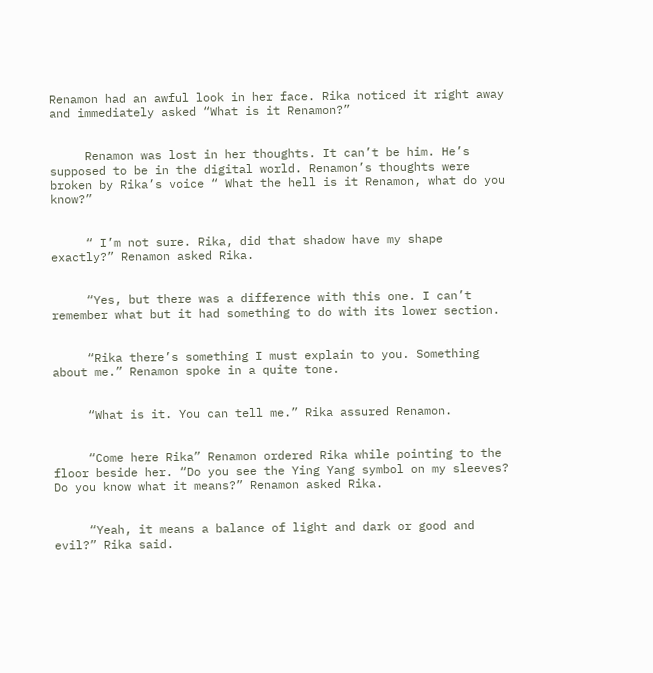Renamon had an awful look in her face. Rika noticed it right away and immediately asked “What is it Renamon?”


     Renamon was lost in her thoughts. It can’t be him. He’s supposed to be in the digital world. Renamon’s thoughts were broken by Rika’s voice “ What the hell is it Renamon, what do you know?”


     “ I’m not sure. Rika, did that shadow have my shape exactly?” Renamon asked Rika.


     “Yes, but there was a difference with this one. I can’t remember what but it had something to do with its lower section.


     “Rika there’s something I must explain to you. Something about me.” Renamon spoke in a quite tone.


     “What is it. You can tell me.” Rika assured Renamon.


     “Come here Rika” Renamon ordered Rika while pointing to the floor beside her. “Do you see the Ying Yang symbol on my sleeves? Do you know what it means?” Renamon asked Rika.


     “Yeah, it means a balance of light and dark or good and evil?” Rika said.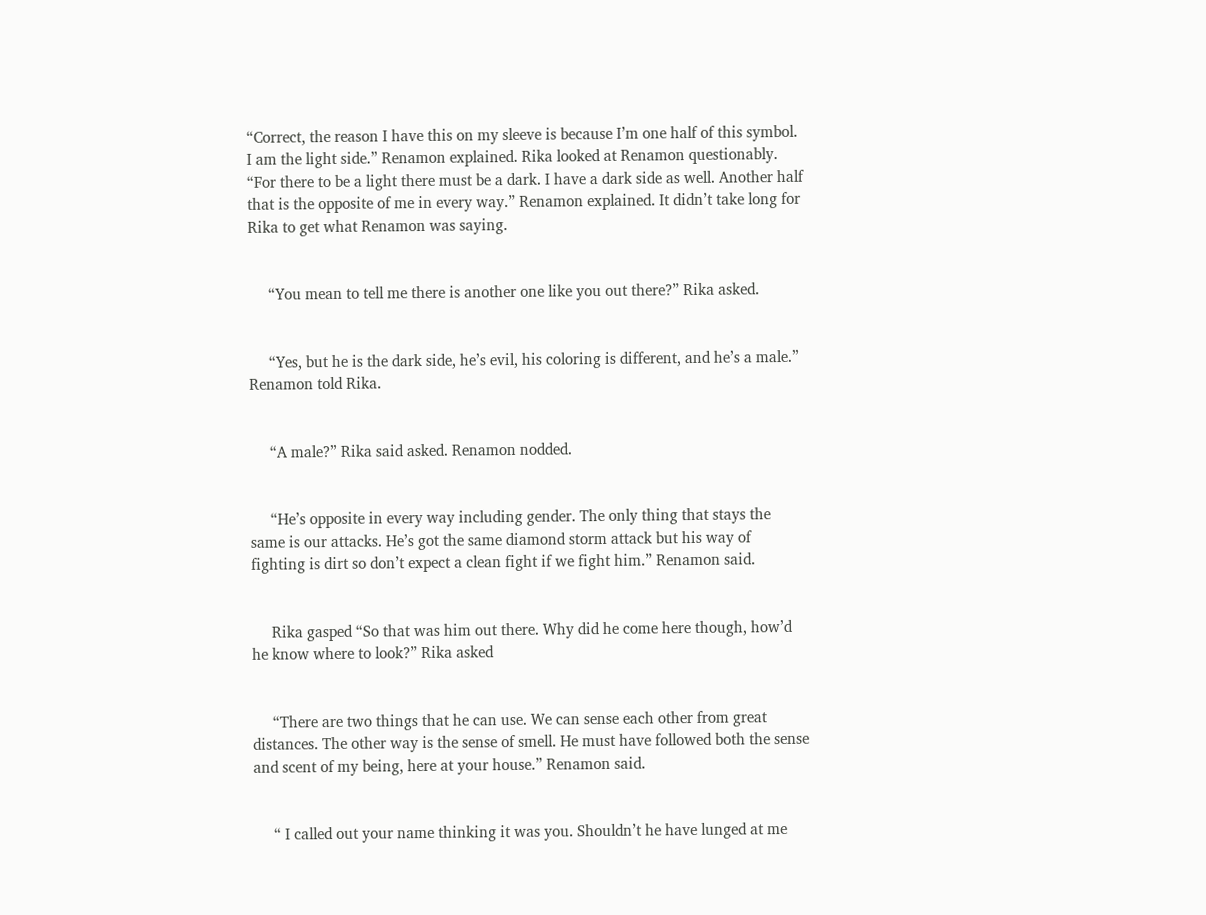“Correct, the reason I have this on my sleeve is because I’m one half of this symbol. I am the light side.” Renamon explained. Rika looked at Renamon questionably. “For there to be a light there must be a dark. I have a dark side as well. Another half that is the opposite of me in every way.” Renamon explained. It didn’t take long for Rika to get what Renamon was saying.


     “You mean to tell me there is another one like you out there?” Rika asked.


     “Yes, but he is the dark side, he’s evil, his coloring is different, and he’s a male.” Renamon told Rika.


     “A male?” Rika said asked. Renamon nodded.


     “He’s opposite in every way including gender. The only thing that stays the same is our attacks. He’s got the same diamond storm attack but his way of fighting is dirt so don’t expect a clean fight if we fight him.” Renamon said.


     Rika gasped “So that was him out there. Why did he come here though, how’d he know where to look?” Rika asked


     “There are two things that he can use. We can sense each other from great distances. The other way is the sense of smell. He must have followed both the sense and scent of my being, here at your house.” Renamon said.


     “ I called out your name thinking it was you. Shouldn’t he have lunged at me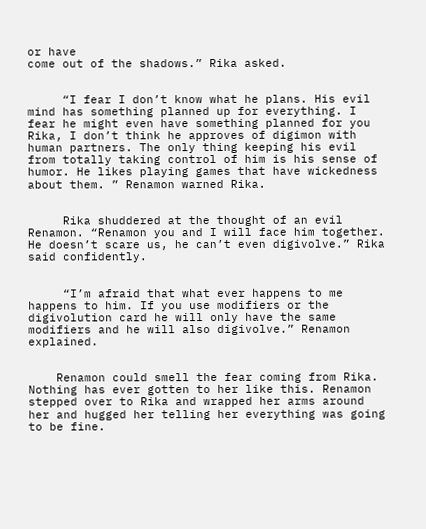or have                                           come out of the shadows.” Rika asked.


     “I fear I don’t know what he plans. His evil mind has something planned up for everything. I fear he might even have something planned for you Rika, I don’t think he approves of digimon with human partners. The only thing keeping his evil from totally taking control of him is his sense of humor. He likes playing games that have wickedness about them. ” Renamon warned Rika.


     Rika shuddered at the thought of an evil Renamon. “Renamon you and I will face him together. He doesn’t scare us, he can’t even digivolve.” Rika said confidently.


     “I’m afraid that what ever happens to me happens to him. If you use modifiers or the digivolution card he will only have the same modifiers and he will also digivolve.” Renamon explained.


    Renamon could smell the fear coming from Rika. Nothing has ever gotten to her like this. Renamon stepped over to Rika and wrapped her arms around her and hugged her telling her everything was going to be fine.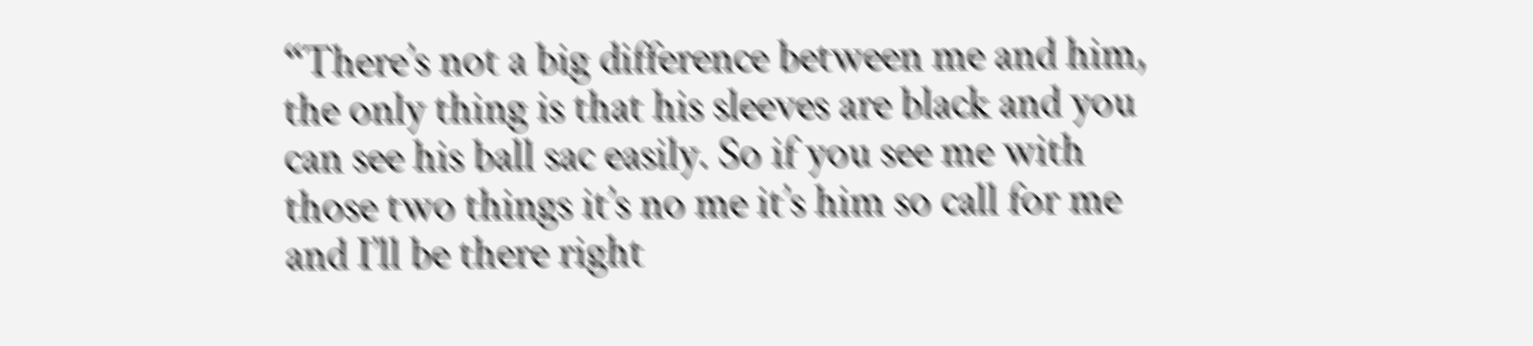“There’s not a big difference between me and him, the only thing is that his sleeves are black and you can see his ball sac easily. So if you see me with those two things it’s no me it’s him so call for me and I’ll be there right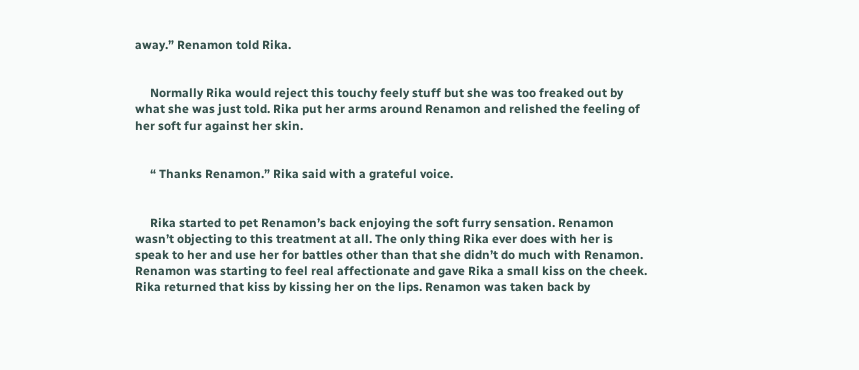away.” Renamon told Rika.


     Normally Rika would reject this touchy feely stuff but she was too freaked out by what she was just told. Rika put her arms around Renamon and relished the feeling of her soft fur against her skin.


     “ Thanks Renamon.” Rika said with a grateful voice.


     Rika started to pet Renamon’s back enjoying the soft furry sensation. Renamon wasn’t objecting to this treatment at all. The only thing Rika ever does with her is speak to her and use her for battles other than that she didn’t do much with Renamon. Renamon was starting to feel real affectionate and gave Rika a small kiss on the cheek. Rika returned that kiss by kissing her on the lips. Renamon was taken back by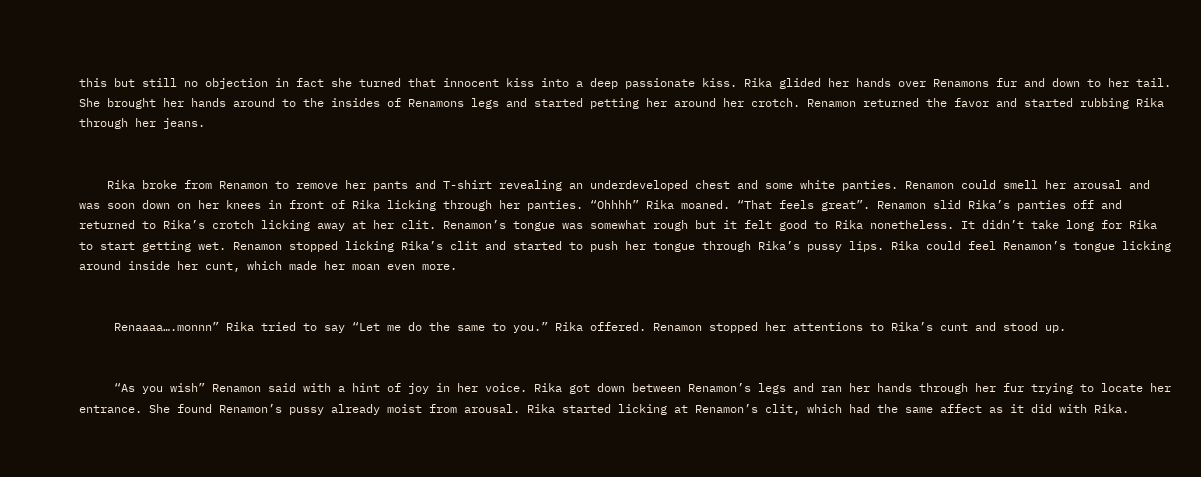this but still no objection in fact she turned that innocent kiss into a deep passionate kiss. Rika glided her hands over Renamons fur and down to her tail. She brought her hands around to the insides of Renamons legs and started petting her around her crotch. Renamon returned the favor and started rubbing Rika through her jeans.


    Rika broke from Renamon to remove her pants and T-shirt revealing an underdeveloped chest and some white panties. Renamon could smell her arousal and was soon down on her knees in front of Rika licking through her panties. “Ohhhh” Rika moaned. “That feels great”. Renamon slid Rika’s panties off and returned to Rika’s crotch licking away at her clit. Renamon’s tongue was somewhat rough but it felt good to Rika nonetheless. It didn’t take long for Rika to start getting wet. Renamon stopped licking Rika’s clit and started to push her tongue through Rika’s pussy lips. Rika could feel Renamon’s tongue licking around inside her cunt, which made her moan even more.


     Renaaaa….monnn” Rika tried to say “Let me do the same to you.” Rika offered. Renamon stopped her attentions to Rika’s cunt and stood up.


     “As you wish” Renamon said with a hint of joy in her voice. Rika got down between Renamon’s legs and ran her hands through her fur trying to locate her entrance. She found Renamon’s pussy already moist from arousal. Rika started licking at Renamon’s clit, which had the same affect as it did with Rika.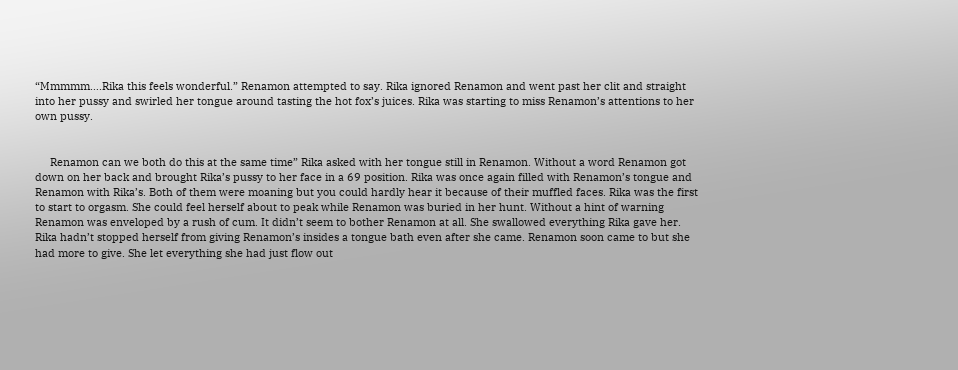“Mmmmm….Rika this feels wonderful.” Renamon attempted to say. Rika ignored Renamon and went past her clit and straight into her pussy and swirled her tongue around tasting the hot fox’s juices. Rika was starting to miss Renamon’s attentions to her own pussy.


     Renamon can we both do this at the same time” Rika asked with her tongue still in Renamon. Without a word Renamon got down on her back and brought Rika’s pussy to her face in a 69 position. Rika was once again filled with Renamon’s tongue and Renamon with Rika’s. Both of them were moaning but you could hardly hear it because of their muffled faces. Rika was the first to start to orgasm. She could feel herself about to peak while Renamon was buried in her hunt. Without a hint of warning Renamon was enveloped by a rush of cum. It didn’t seem to bother Renamon at all. She swallowed everything Rika gave her. Rika hadn’t stopped herself from giving Renamon’s insides a tongue bath even after she came. Renamon soon came to but she had more to give. She let everything she had just flow out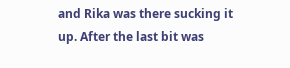and Rika was there sucking it up. After the last bit was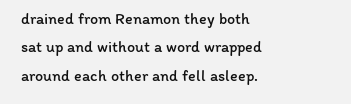drained from Renamon they both sat up and without a word wrapped around each other and fell asleep.